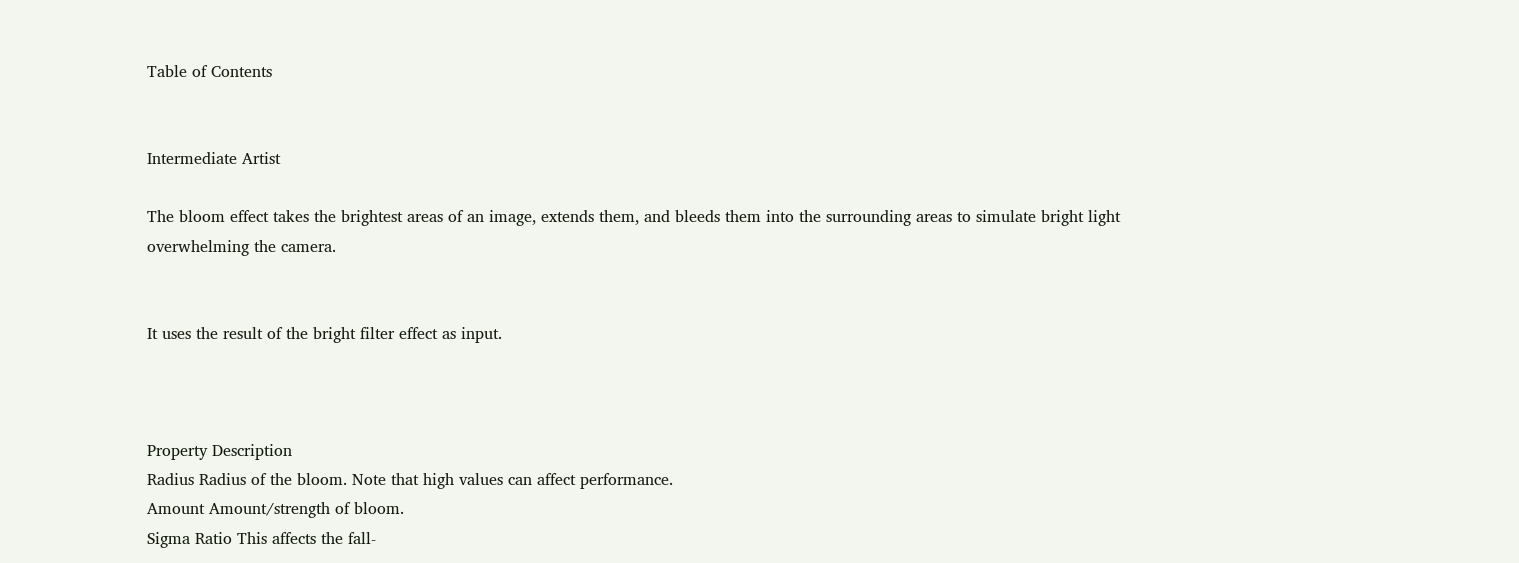Table of Contents


Intermediate Artist

The bloom effect takes the brightest areas of an image, extends them, and bleeds them into the surrounding areas to simulate bright light overwhelming the camera.


It uses the result of the bright filter effect as input.



Property Description
Radius Radius of the bloom. Note that high values can affect performance.
Amount Amount/strength of bloom.
Sigma Ratio This affects the fall-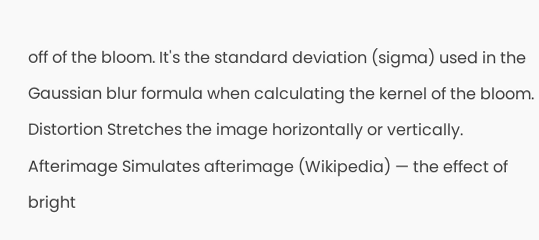off of the bloom. It's the standard deviation (sigma) used in the Gaussian blur formula when calculating the kernel of the bloom.
Distortion Stretches the image horizontally or vertically.
Afterimage Simulates afterimage (Wikipedia) — the effect of bright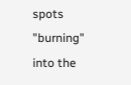spots "burning" into the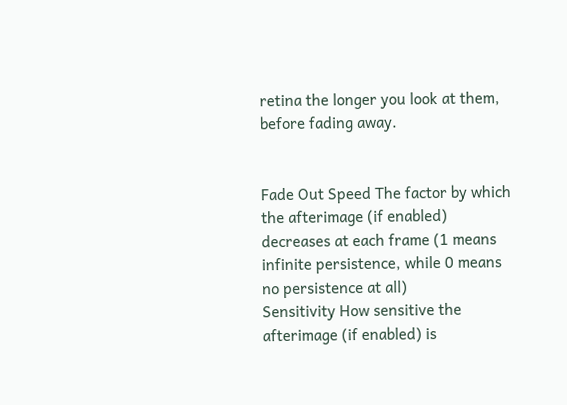retina the longer you look at them, before fading away.


Fade Out Speed The factor by which the afterimage (if enabled) decreases at each frame (1 means infinite persistence, while 0 means no persistence at all)
Sensitivity How sensitive the afterimage (if enabled) is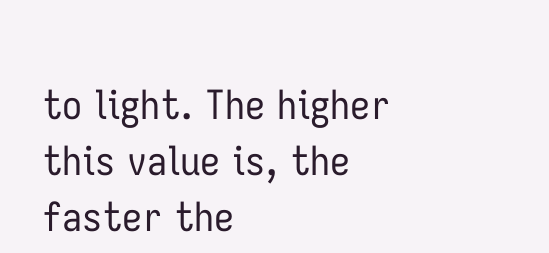to light. The higher this value is, the faster the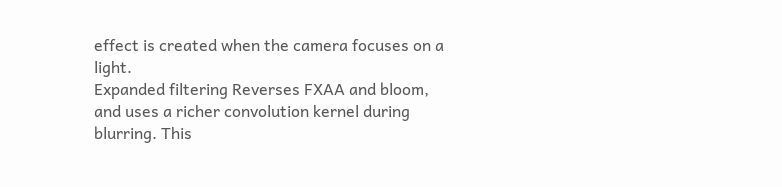effect is created when the camera focuses on a light.
Expanded filtering Reverses FXAA and bloom, and uses a richer convolution kernel during blurring. This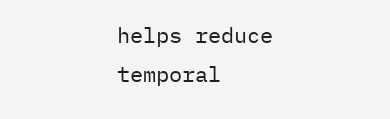helps reduce temporal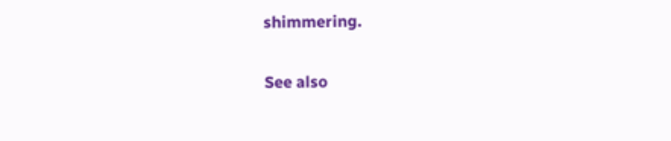shimmering.

See also